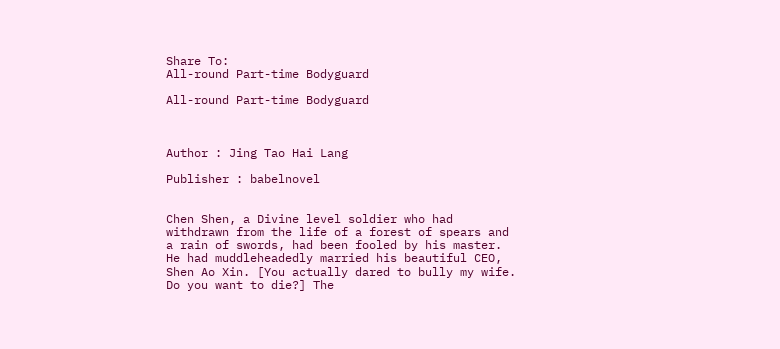Share To:
All-round Part-time Bodyguard

All-round Part-time Bodyguard



Author : Jing Tao Hai Lang

Publisher : babelnovel


Chen Shen, a Divine level soldier who had withdrawn from the life of a forest of spears and a rain of swords, had been fooled by his master. He had muddleheadedly married his beautiful CEO, Shen Ao Xin. [You actually dared to bully my wife. Do you want to die?] The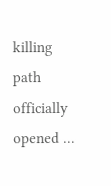killing path officially opened …